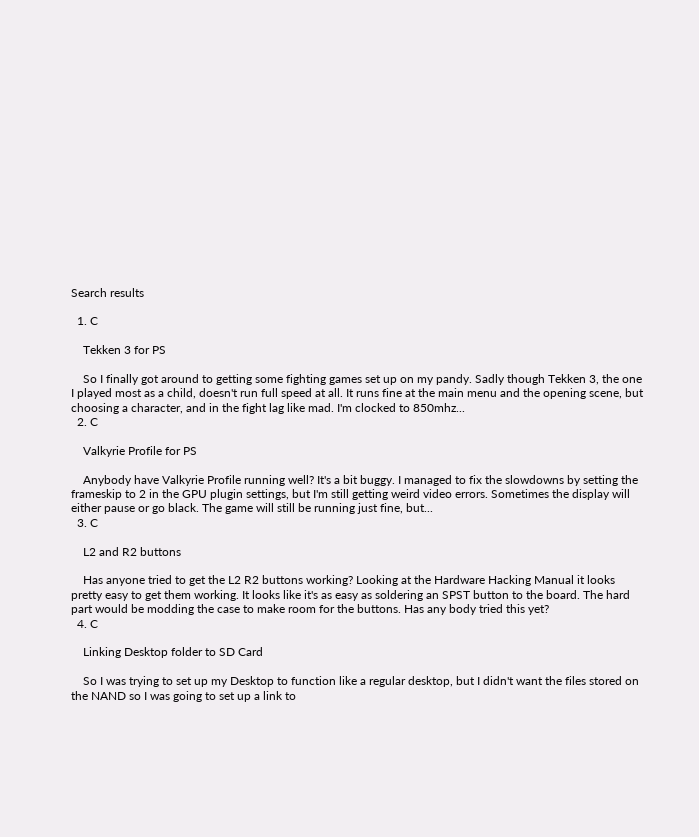Search results

  1. C

    Tekken 3 for PS

    So I finally got around to getting some fighting games set up on my pandy. Sadly though Tekken 3, the one I played most as a child, doesn't run full speed at all. It runs fine at the main menu and the opening scene, but choosing a character, and in the fight lag like mad. I'm clocked to 850mhz...
  2. C

    Valkyrie Profile for PS

    Anybody have Valkyrie Profile running well? It's a bit buggy. I managed to fix the slowdowns by setting the frameskip to 2 in the GPU plugin settings, but I'm still getting weird video errors. Sometimes the display will either pause or go black. The game will still be running just fine, but...
  3. C

    L2 and R2 buttons

    Has anyone tried to get the L2 R2 buttons working? Looking at the Hardware Hacking Manual it looks pretty easy to get them working. It looks like it's as easy as soldering an SPST button to the board. The hard part would be modding the case to make room for the buttons. Has any body tried this yet?
  4. C

    Linking Desktop folder to SD Card

    So I was trying to set up my Desktop to function like a regular desktop, but I didn't want the files stored on the NAND so I was going to set up a link to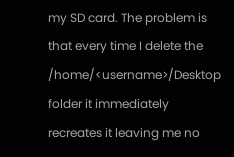my SD card. The problem is that every time I delete the /home/<username>/Desktop folder it immediately recreates it leaving me no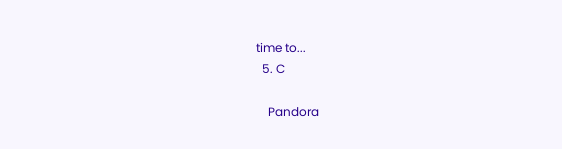time to...
  5. C

    Pandora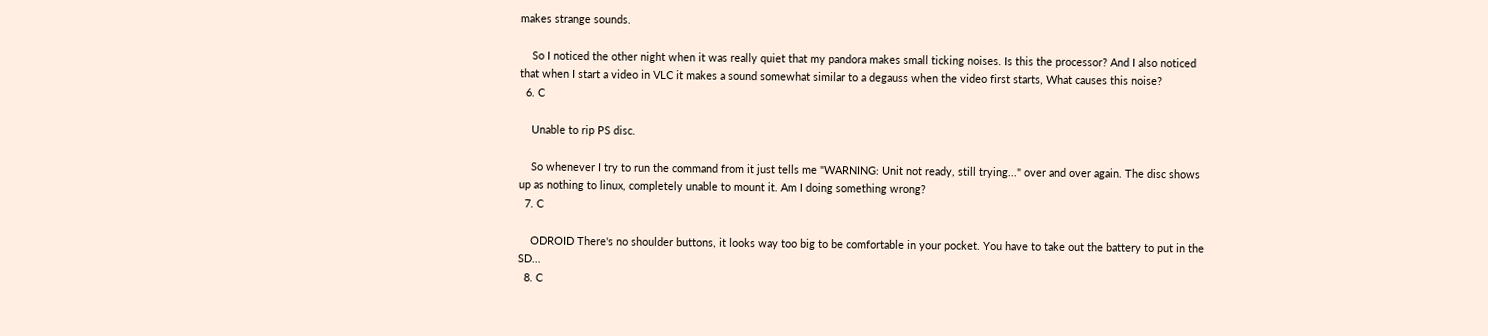makes strange sounds.

    So I noticed the other night when it was really quiet that my pandora makes small ticking noises. Is this the processor? And I also noticed that when I start a video in VLC it makes a sound somewhat similar to a degauss when the video first starts, What causes this noise?
  6. C

    Unable to rip PS disc.

    So whenever I try to run the command from it just tells me "WARNING: Unit not ready, still trying..." over and over again. The disc shows up as nothing to linux, completely unable to mount it. Am I doing something wrong?
  7. C

    ODROID There's no shoulder buttons, it looks way too big to be comfortable in your pocket. You have to take out the battery to put in the SD...
  8. C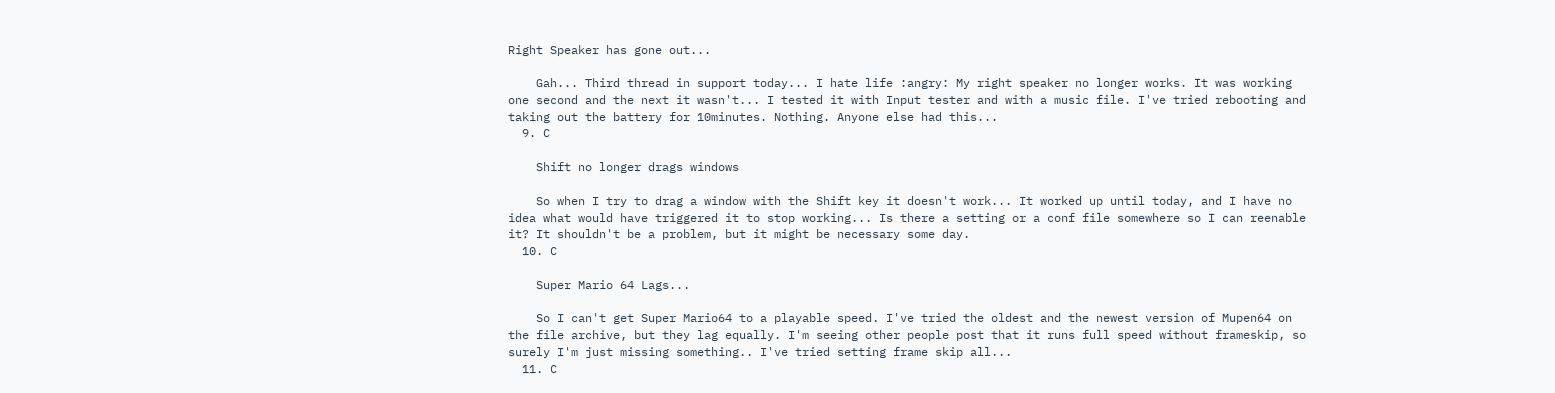Right Speaker has gone out...

    Gah... Third thread in support today... I hate life :angry: My right speaker no longer works. It was working one second and the next it wasn't... I tested it with Input tester and with a music file. I've tried rebooting and taking out the battery for 10minutes. Nothing. Anyone else had this...
  9. C

    Shift no longer drags windows

    So when I try to drag a window with the Shift key it doesn't work... It worked up until today, and I have no idea what would have triggered it to stop working... Is there a setting or a conf file somewhere so I can reenable it? It shouldn't be a problem, but it might be necessary some day.
  10. C

    Super Mario 64 Lags...

    So I can't get Super Mario64 to a playable speed. I've tried the oldest and the newest version of Mupen64 on the file archive, but they lag equally. I'm seeing other people post that it runs full speed without frameskip, so surely I'm just missing something.. I've tried setting frame skip all...
  11. C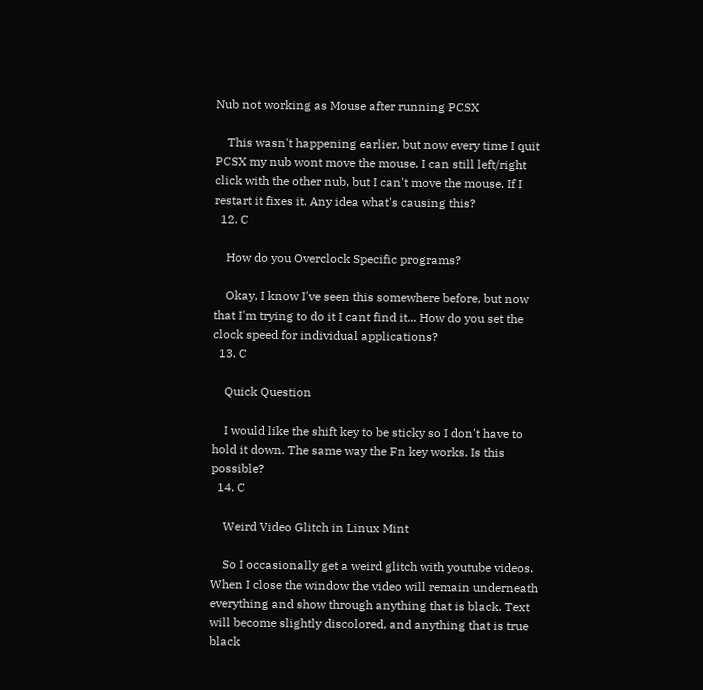Nub not working as Mouse after running PCSX

    This wasn't happening earlier, but now every time I quit PCSX my nub wont move the mouse. I can still left/right click with the other nub, but I can't move the mouse. If I restart it fixes it. Any idea what's causing this?
  12. C

    How do you Overclock Specific programs?

    Okay, I know I've seen this somewhere before, but now that I'm trying to do it I cant find it... How do you set the clock speed for individual applications?
  13. C

    Quick Question

    I would like the shift key to be sticky so I don't have to hold it down. The same way the Fn key works. Is this possible?
  14. C

    Weird Video Glitch in Linux Mint

    So I occasionally get a weird glitch with youtube videos. When I close the window the video will remain underneath everything and show through anything that is black. Text will become slightly discolored, and anything that is true black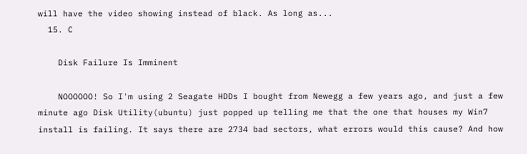will have the video showing instead of black. As long as...
  15. C

    Disk Failure Is Imminent

    NOOOOOO! So I'm using 2 Seagate HDDs I bought from Newegg a few years ago, and just a few minute ago Disk Utility(ubuntu) just popped up telling me that the one that houses my Win7 install is failing. It says there are 2734 bad sectors, what errors would this cause? And how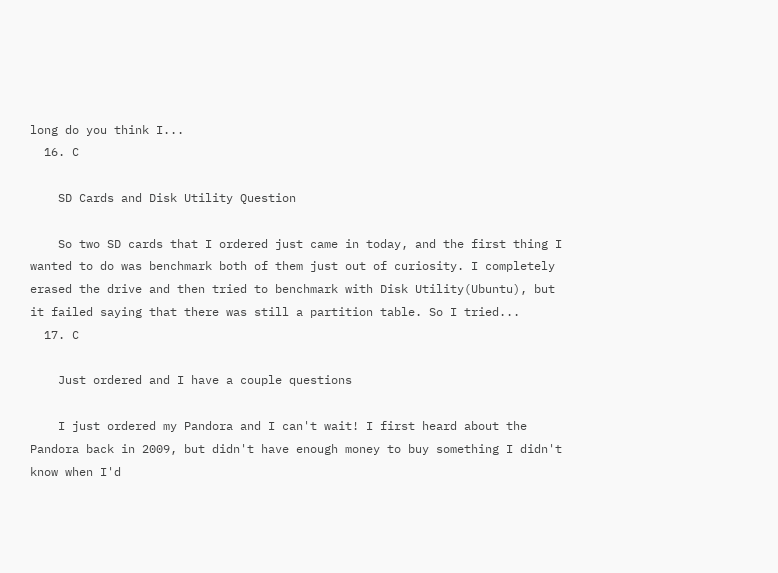long do you think I...
  16. C

    SD Cards and Disk Utility Question

    So two SD cards that I ordered just came in today, and the first thing I wanted to do was benchmark both of them just out of curiosity. I completely erased the drive and then tried to benchmark with Disk Utility(Ubuntu), but it failed saying that there was still a partition table. So I tried...
  17. C

    Just ordered and I have a couple questions

    I just ordered my Pandora and I can't wait! I first heard about the Pandora back in 2009, but didn't have enough money to buy something I didn't know when I'd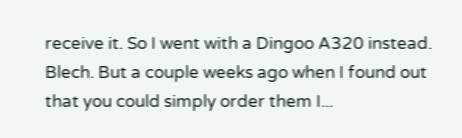receive it. So I went with a Dingoo A320 instead. Blech. But a couple weeks ago when I found out that you could simply order them I...